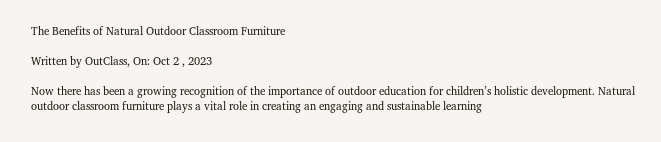The Benefits of Natural Outdoor Classroom Furniture

Written by OutClass, On: Oct 2 , 2023

Now there has been a growing recognition of the importance of outdoor education for children’s holistic development. Natural outdoor classroom furniture plays a vital role in creating an engaging and sustainable learning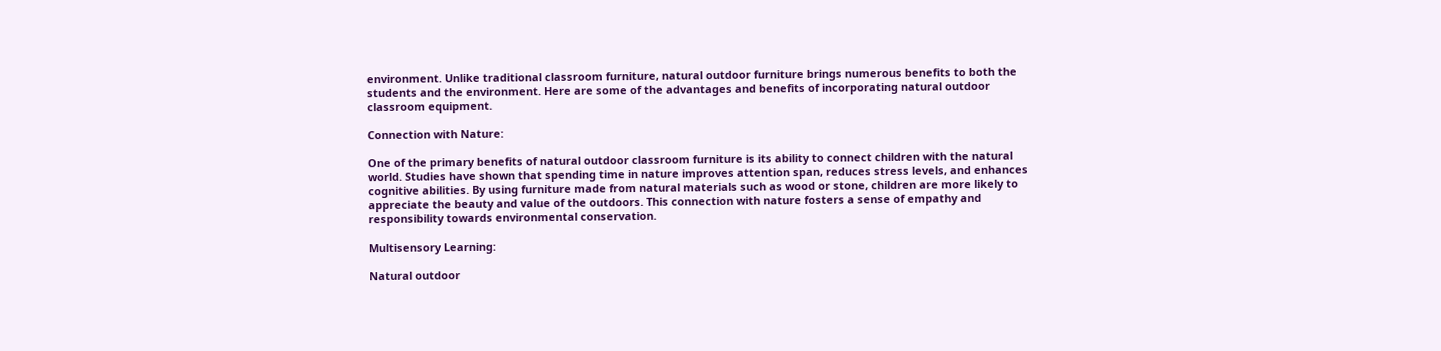environment. Unlike traditional classroom furniture, natural outdoor furniture brings numerous benefits to both the students and the environment. Here are some of the advantages and benefits of incorporating natural outdoor classroom equipment.

Connection with Nature:

One of the primary benefits of natural outdoor classroom furniture is its ability to connect children with the natural world. Studies have shown that spending time in nature improves attention span, reduces stress levels, and enhances cognitive abilities. By using furniture made from natural materials such as wood or stone, children are more likely to appreciate the beauty and value of the outdoors. This connection with nature fosters a sense of empathy and responsibility towards environmental conservation.

Multisensory Learning:

Natural outdoor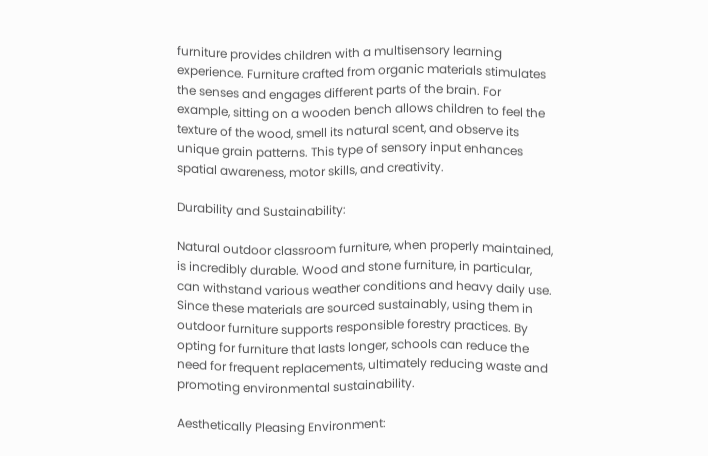furniture provides children with a multisensory learning experience. Furniture crafted from organic materials stimulates the senses and engages different parts of the brain. For example, sitting on a wooden bench allows children to feel the texture of the wood, smell its natural scent, and observe its unique grain patterns. This type of sensory input enhances spatial awareness, motor skills, and creativity.

Durability and Sustainability:

Natural outdoor classroom furniture, when properly maintained, is incredibly durable. Wood and stone furniture, in particular, can withstand various weather conditions and heavy daily use. Since these materials are sourced sustainably, using them in outdoor furniture supports responsible forestry practices. By opting for furniture that lasts longer, schools can reduce the need for frequent replacements, ultimately reducing waste and promoting environmental sustainability.

Aesthetically Pleasing Environment: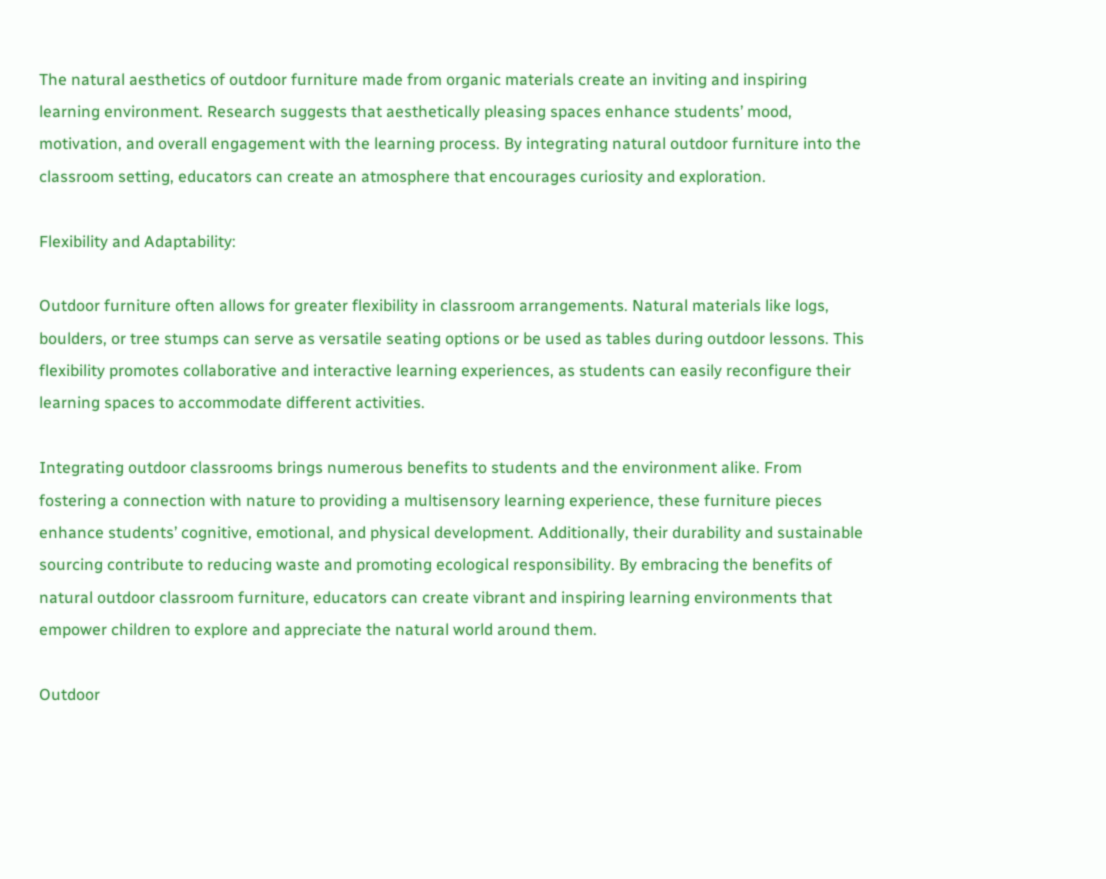The natural aesthetics of outdoor furniture made from organic materials create an inviting and inspiring learning environment. Research suggests that aesthetically pleasing spaces enhance students’ mood, motivation, and overall engagement with the learning process. By integrating natural outdoor furniture into the classroom setting, educators can create an atmosphere that encourages curiosity and exploration.

Flexibility and Adaptability:

Outdoor furniture often allows for greater flexibility in classroom arrangements. Natural materials like logs, boulders, or tree stumps can serve as versatile seating options or be used as tables during outdoor lessons. This flexibility promotes collaborative and interactive learning experiences, as students can easily reconfigure their learning spaces to accommodate different activities.

Integrating outdoor classrooms brings numerous benefits to students and the environment alike. From fostering a connection with nature to providing a multisensory learning experience, these furniture pieces enhance students’ cognitive, emotional, and physical development. Additionally, their durability and sustainable sourcing contribute to reducing waste and promoting ecological responsibility. By embracing the benefits of natural outdoor classroom furniture, educators can create vibrant and inspiring learning environments that empower children to explore and appreciate the natural world around them.

Outdoor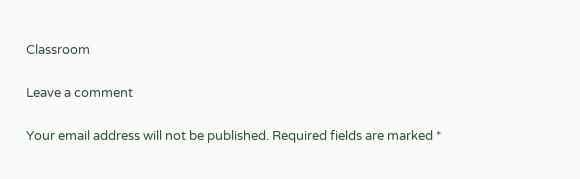Classroom

Leave a comment

Your email address will not be published. Required fields are marked *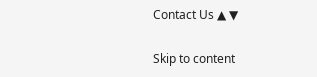Contact Us ▲ ▼

Skip to content